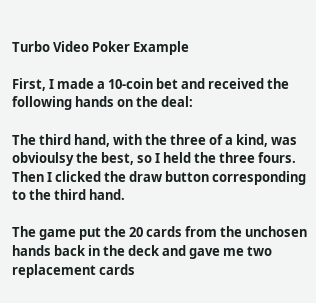Turbo Video Poker Example

First, I made a 10-coin bet and received the following hands on the deal:

The third hand, with the three of a kind, was obvioulsy the best, so I held the three fours. Then I clicked the draw button corresponding to the third hand.

The game put the 20 cards from the unchosen hands back in the deck and gave me two replacement cards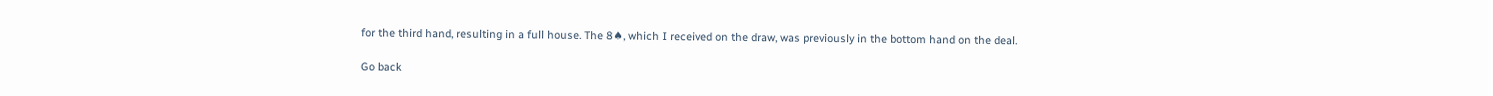for the third hand, resulting in a full house. The 8♠, which I received on the draw, was previously in the bottom hand on the deal.

Go back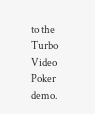to the Turbo Video Poker demo.